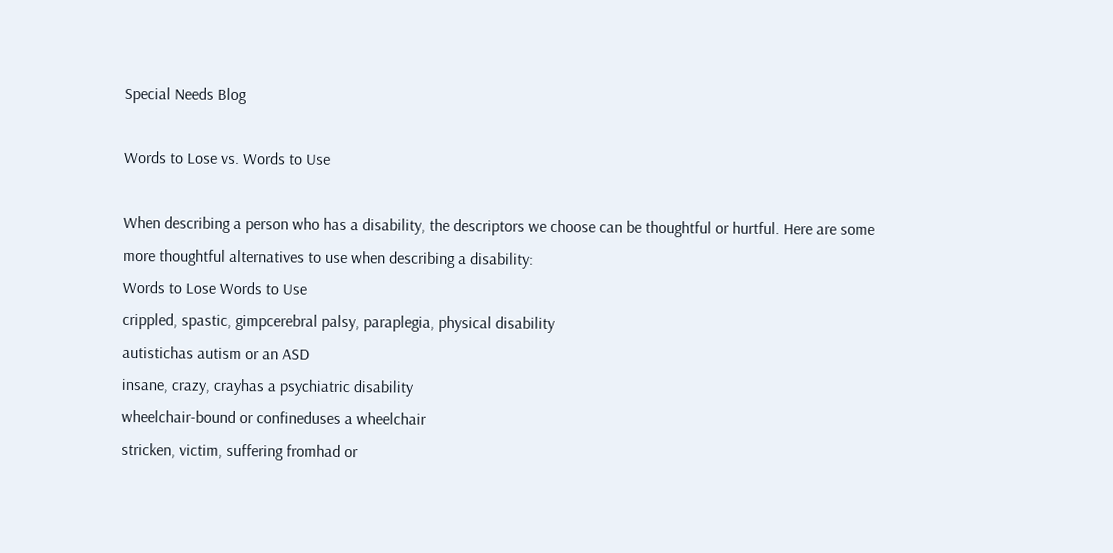Special Needs Blog

Words to Lose vs. Words to Use

When describing a person who has a disability, the descriptors we choose can be thoughtful or hurtful. Here are some more thoughtful alternatives to use when describing a disability:
Words to Lose Words to Use
crippled, spastic, gimpcerebral palsy, paraplegia, physical disability
autistichas autism or an ASD
insane, crazy, crayhas a psychiatric disability
wheelchair-bound or confineduses a wheelchair
stricken, victim, suffering fromhad or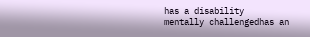has a disability
mentally challengedhas an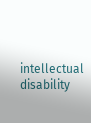intellectual disability